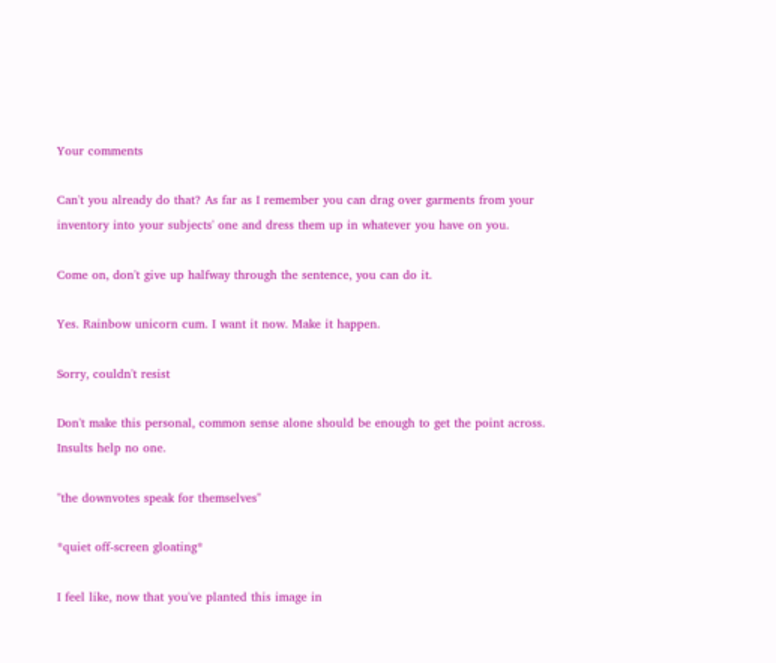Your comments

Can't you already do that? As far as I remember you can drag over garments from your inventory into your subjects' one and dress them up in whatever you have on you.

Come on, don't give up halfway through the sentence, you can do it.

Yes. Rainbow unicorn cum. I want it now. Make it happen.

Sorry, couldn't resist

Don't make this personal, common sense alone should be enough to get the point across. Insults help no one.

"the downvotes speak for themselves"

*quiet off-screen gloating*

I feel like, now that you've planted this image in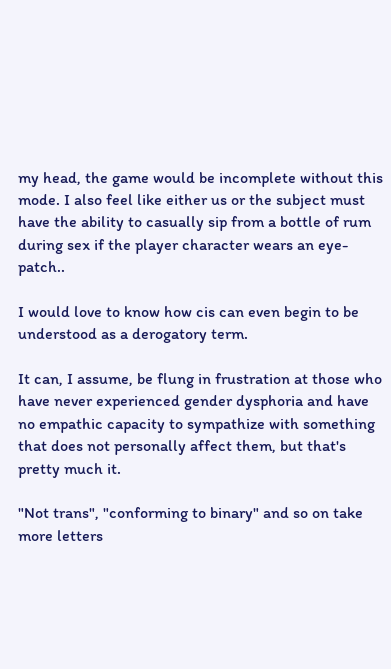my head, the game would be incomplete without this mode. I also feel like either us or the subject must have the ability to casually sip from a bottle of rum during sex if the player character wears an eye-patch..

I would love to know how cis can even begin to be understood as a derogatory term.

It can, I assume, be flung in frustration at those who have never experienced gender dysphoria and have no empathic capacity to sympathize with something that does not personally affect them, but that's pretty much it.

"Not trans", "conforming to binary" and so on take more letters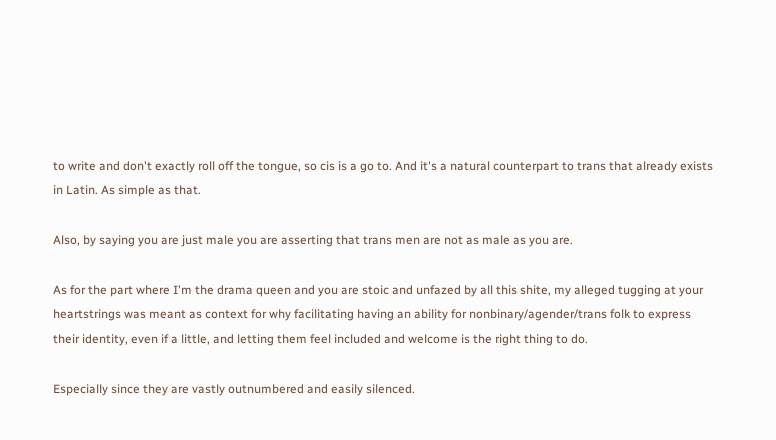to write and don't exactly roll off the tongue, so cis is a go to. And it's a natural counterpart to trans that already exists in Latin. As simple as that.

Also, by saying you are just male you are asserting that trans men are not as male as you are.

As for the part where I'm the drama queen and you are stoic and unfazed by all this shite, my alleged tugging at your heartstrings was meant as context for why facilitating having an ability for nonbinary/agender/trans folk to express their identity, even if a little, and letting them feel included and welcome is the right thing to do.

Especially since they are vastly outnumbered and easily silenced.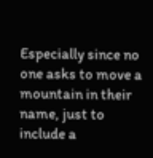Especially since no one asks to move a mountain in their name, just to include a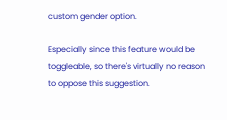custom gender option.

Especially since this feature would be toggleable, so there's virtually no reason to oppose this suggestion.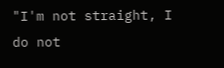"I'm not straight, I do not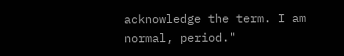acknowledge the term. I am normal, period."